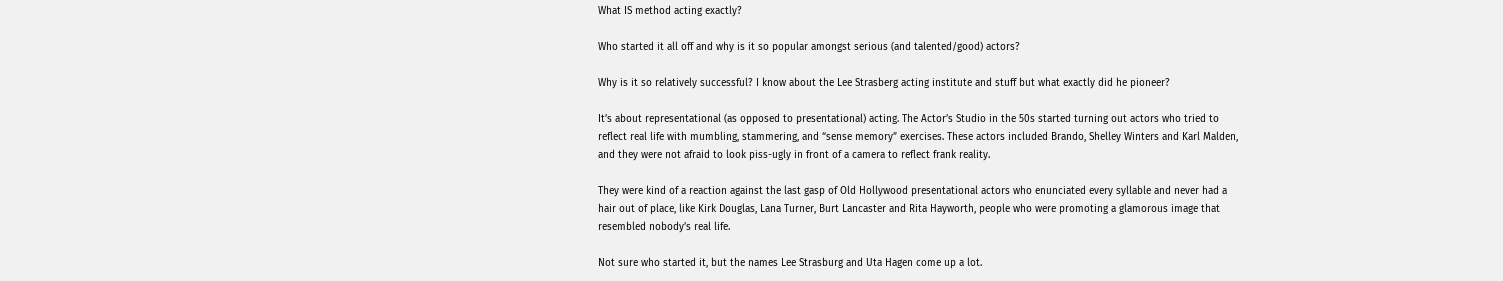What IS method acting exactly?

Who started it all off and why is it so popular amongst serious (and talented/good) actors?

Why is it so relatively successful? I know about the Lee Strasberg acting institute and stuff but what exactly did he pioneer?

It’s about representational (as opposed to presentational) acting. The Actor’s Studio in the 50s started turning out actors who tried to reflect real life with mumbling, stammering, and “sense memory” exercises. These actors included Brando, Shelley Winters and Karl Malden, and they were not afraid to look piss-ugly in front of a camera to reflect frank reality.

They were kind of a reaction against the last gasp of Old Hollywood presentational actors who enunciated every syllable and never had a hair out of place, like Kirk Douglas, Lana Turner, Burt Lancaster and Rita Hayworth, people who were promoting a glamorous image that resembled nobody’s real life.

Not sure who started it, but the names Lee Strasburg and Uta Hagen come up a lot.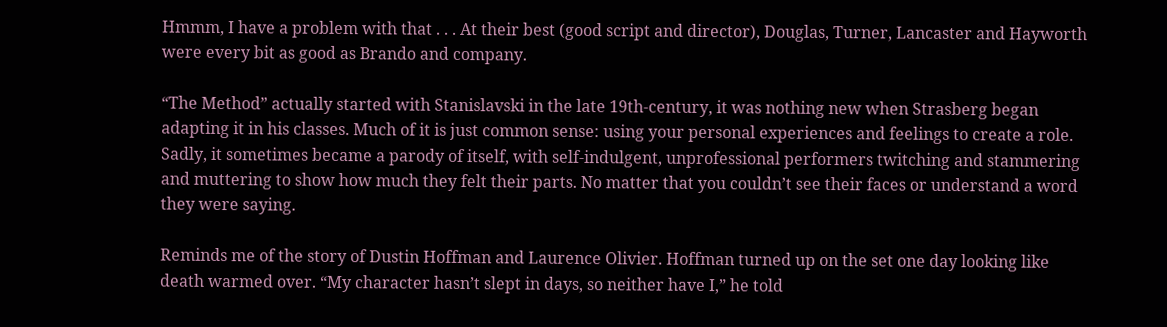Hmmm, I have a problem with that . . . At their best (good script and director), Douglas, Turner, Lancaster and Hayworth were every bit as good as Brando and company.

“The Method” actually started with Stanislavski in the late 19th-century, it was nothing new when Strasberg began adapting it in his classes. Much of it is just common sense: using your personal experiences and feelings to create a role. Sadly, it sometimes became a parody of itself, with self-indulgent, unprofessional performers twitching and stammering and muttering to show how much they felt their parts. No matter that you couldn’t see their faces or understand a word they were saying.

Reminds me of the story of Dustin Hoffman and Laurence Olivier. Hoffman turned up on the set one day looking like death warmed over. “My character hasn’t slept in days, so neither have I,” he told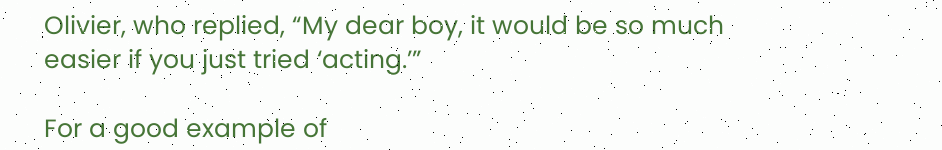Olivier, who replied, “My dear boy, it would be so much easier if you just tried ‘acting.’”

For a good example of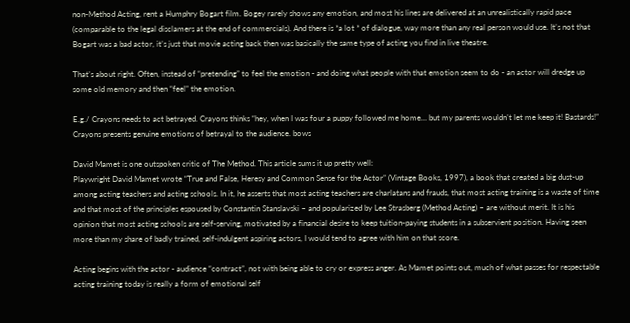non-Method Acting, rent a Humphry Bogart film. Bogey rarely shows any emotion, and most his lines are delivered at an unrealistically rapid pace (comparable to the legal disclamers at the end of commercials). And there is *a lot * of dialogue, way more than any real person would use. It’s not that Bogart was a bad actor, it’s just that movie acting back then was basically the same type of acting you find in live theatre.

That’s about right. Often, instead of “pretending” to feel the emotion - and doing what people with that emotion seem to do - an actor will dredge up some old memory and then “feel” the emotion.

E.g./ Crayons needs to act betrayed. Crayons thinks “hey, when I was four a puppy followed me home… but my parents wouldn’t let me keep it! Bastards!” Crayons presents genuine emotions of betrayal to the audience. bows

David Mamet is one outspoken critic of The Method. This article sums it up pretty well:
Playwright David Mamet wrote “True and False, Heresy and Common Sense for the Actor” (Vintage Books, 1997), a book that created a big dust-up among acting teachers and acting schools. In it, he asserts that most acting teachers are charlatans and frauds, that most acting training is a waste of time and that most of the principles espoused by Constantin Stanslavski – and popularized by Lee Strasberg (Method Acting) – are without merit. It is his opinion that most acting schools are self-serving, motivated by a financial desire to keep tuition-paying students in a subservient position. Having seen more than my share of badly trained, self-indulgent aspiring actors, I would tend to agree with him on that score.

Acting begins with the actor - audience “contract”, not with being able to cry or express anger. As Mamet points out, much of what passes for respectable acting training today is really a form of emotional self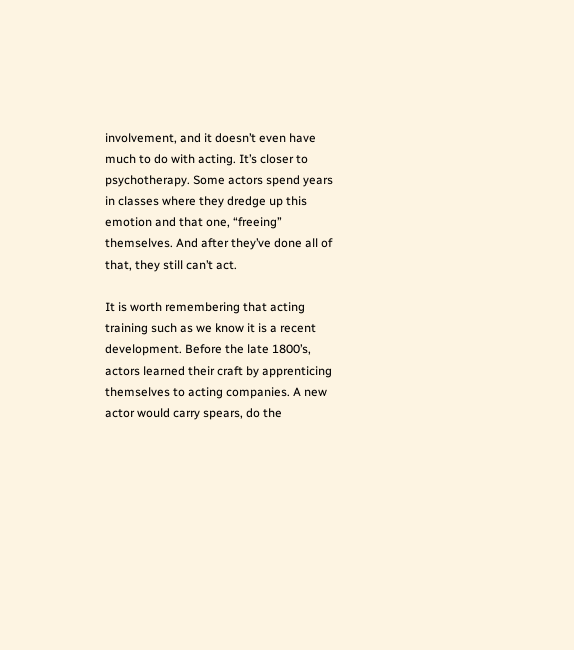involvement, and it doesn’t even have much to do with acting. It’s closer to psychotherapy. Some actors spend years in classes where they dredge up this emotion and that one, “freeing” themselves. And after they’ve done all of that, they still can’t act.

It is worth remembering that acting training such as we know it is a recent development. Before the late 1800’s, actors learned their craft by apprenticing themselves to acting companies. A new actor would carry spears, do the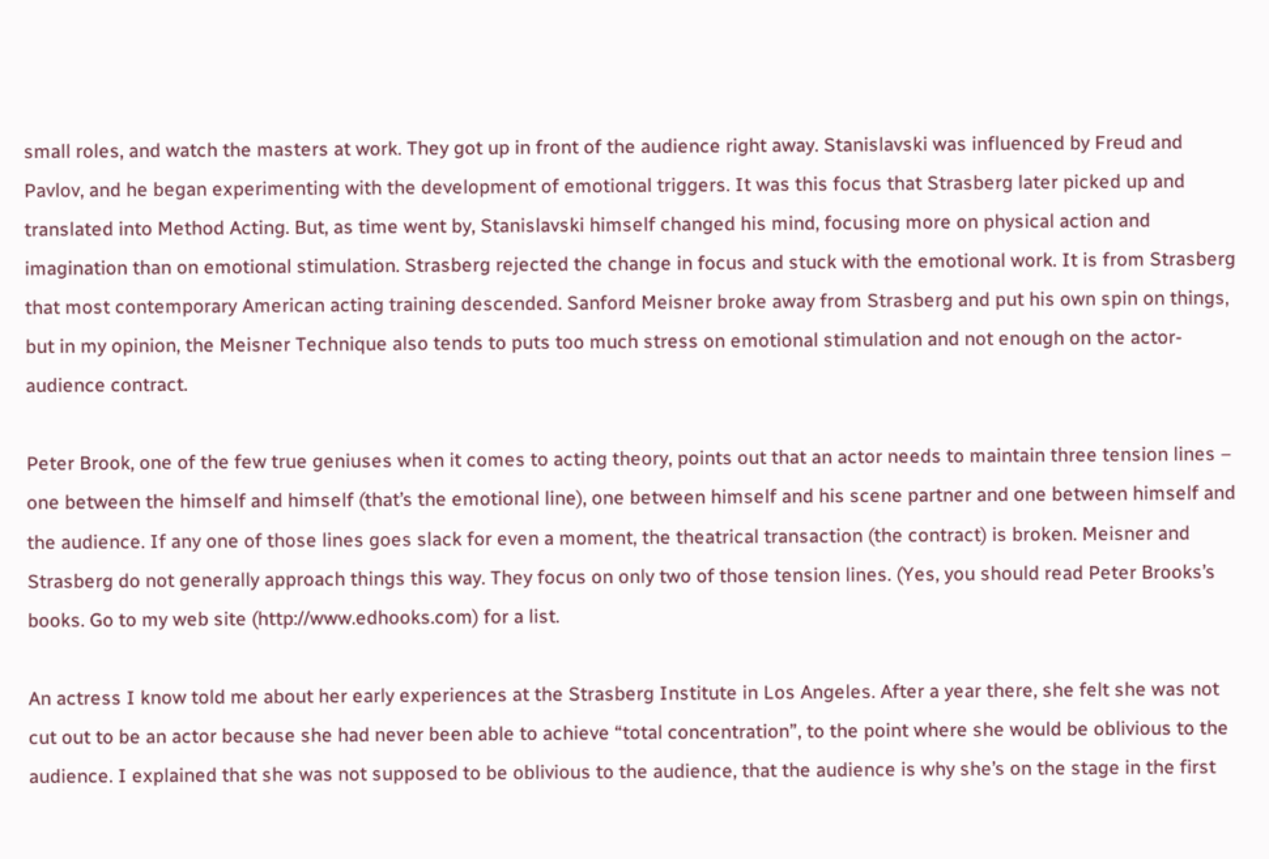small roles, and watch the masters at work. They got up in front of the audience right away. Stanislavski was influenced by Freud and Pavlov, and he began experimenting with the development of emotional triggers. It was this focus that Strasberg later picked up and translated into Method Acting. But, as time went by, Stanislavski himself changed his mind, focusing more on physical action and imagination than on emotional stimulation. Strasberg rejected the change in focus and stuck with the emotional work. It is from Strasberg that most contemporary American acting training descended. Sanford Meisner broke away from Strasberg and put his own spin on things, but in my opinion, the Meisner Technique also tends to puts too much stress on emotional stimulation and not enough on the actor-audience contract.

Peter Brook, one of the few true geniuses when it comes to acting theory, points out that an actor needs to maintain three tension lines – one between the himself and himself (that’s the emotional line), one between himself and his scene partner and one between himself and the audience. If any one of those lines goes slack for even a moment, the theatrical transaction (the contract) is broken. Meisner and Strasberg do not generally approach things this way. They focus on only two of those tension lines. (Yes, you should read Peter Brooks’s books. Go to my web site (http://www.edhooks.com) for a list.

An actress I know told me about her early experiences at the Strasberg Institute in Los Angeles. After a year there, she felt she was not cut out to be an actor because she had never been able to achieve “total concentration”, to the point where she would be oblivious to the audience. I explained that she was not supposed to be oblivious to the audience, that the audience is why she’s on the stage in the first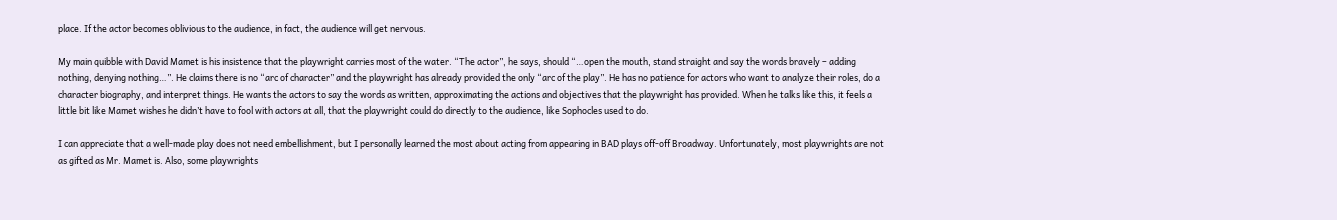place. If the actor becomes oblivious to the audience, in fact, the audience will get nervous.

My main quibble with David Mamet is his insistence that the playwright carries most of the water. “The actor”, he says, should “…open the mouth, stand straight and say the words bravely – adding nothing, denying nothing…”. He claims there is no “arc of character” and the playwright has already provided the only “arc of the play”. He has no patience for actors who want to analyze their roles, do a character biography, and interpret things. He wants the actors to say the words as written, approximating the actions and objectives that the playwright has provided. When he talks like this, it feels a little bit like Mamet wishes he didn’t have to fool with actors at all, that the playwright could do directly to the audience, like Sophocles used to do.

I can appreciate that a well-made play does not need embellishment, but I personally learned the most about acting from appearing in BAD plays off-off Broadway. Unfortunately, most playwrights are not as gifted as Mr. Mamet is. Also, some playwrights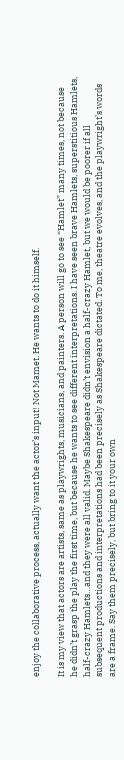enjoy the collaborative process, actually want the actor’s input! Not Mamet. He wants to do it himself.

It is my view that actors are artists, same as playwrights, musicians, and painters. A person will go to see “Hamlet” many times, not because he didn’t grasp the play the first time, but because he wants to see different interpretations. I have seen brave Hamlets, superstitious Hamlets, half-crazy Hamlets…and they were all valid. Maybe Shakespeare didn’t envision a half-crazy Hamlet, but we would be poorer if all subsequent productions and interpretations had been precisely as Shakespeare dictated. To me, theatre evolves, and the playwright’s words are a frame. Say them precisely, but bring to it your own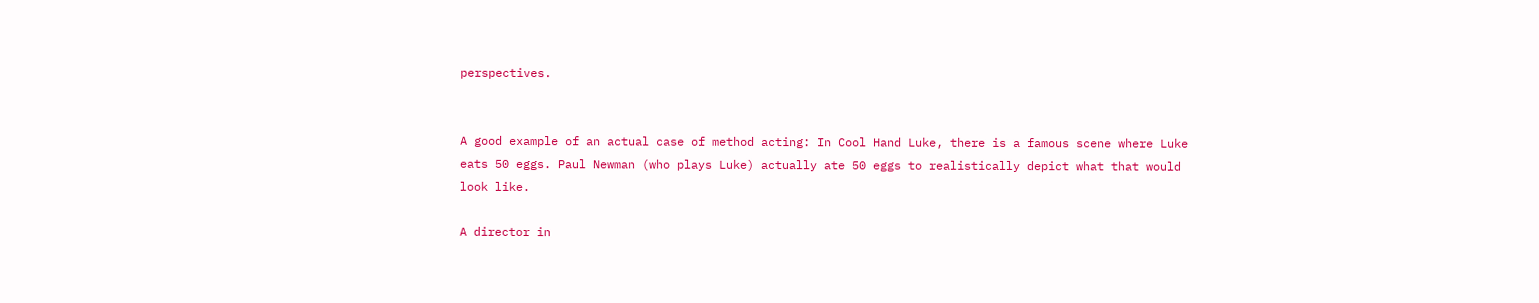perspectives.


A good example of an actual case of method acting: In Cool Hand Luke, there is a famous scene where Luke eats 50 eggs. Paul Newman (who plays Luke) actually ate 50 eggs to realistically depict what that would look like.

A director in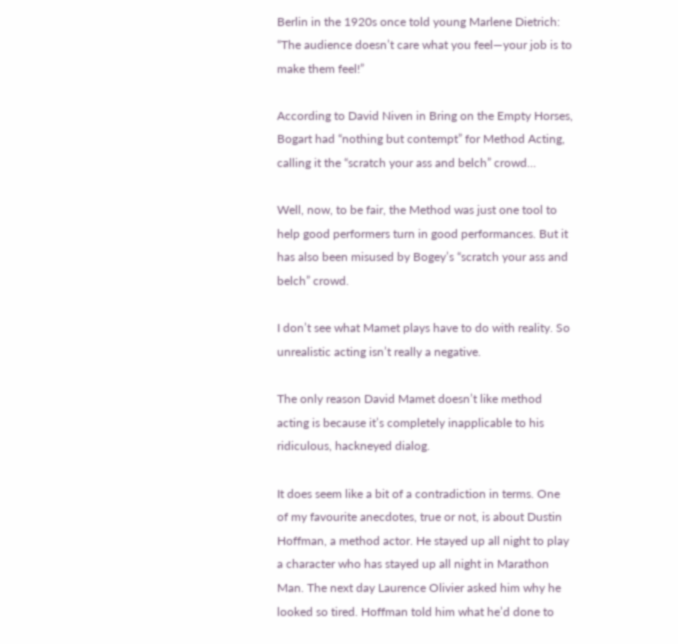Berlin in the 1920s once told young Marlene Dietrich: “The audience doesn’t care what you feel—your job is to make them feel!”

According to David Niven in Bring on the Empty Horses, Bogart had “nothing but contempt” for Method Acting, calling it the “scratch your ass and belch” crowd…

Well, now, to be fair, the Method was just one tool to help good performers turn in good performances. But it has also been misused by Bogey’s “scratch your ass and belch” crowd.

I don’t see what Mamet plays have to do with reality. So unrealistic acting isn’t really a negative.

The only reason David Mamet doesn’t like method acting is because it’s completely inapplicable to his ridiculous, hackneyed dialog.

It does seem like a bit of a contradiction in terms. One of my favourite anecdotes, true or not, is about Dustin Hoffman, a method actor. He stayed up all night to play a character who has stayed up all night in Marathon Man. The next day Laurence Olivier asked him why he looked so tired. Hoffman told him what he’d done to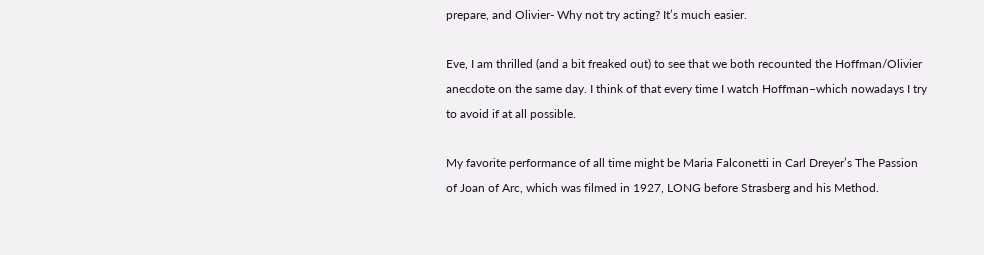prepare, and Olivier- Why not try acting? It’s much easier.

Eve, I am thrilled (and a bit freaked out) to see that we both recounted the Hoffman/Olivier anecdote on the same day. I think of that every time I watch Hoffman–which nowadays I try to avoid if at all possible.

My favorite performance of all time might be Maria Falconetti in Carl Dreyer’s The Passion of Joan of Arc, which was filmed in 1927, LONG before Strasberg and his Method.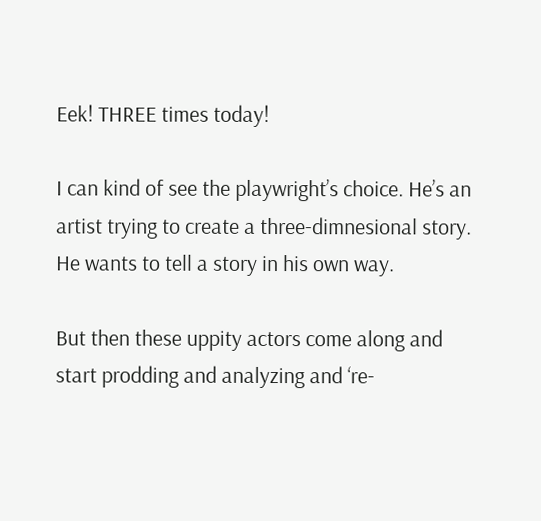Eek! THREE times today!

I can kind of see the playwright’s choice. He’s an artist trying to create a three-dimnesional story. He wants to tell a story in his own way.

But then these uppity actors come along and start prodding and analyzing and ‘re-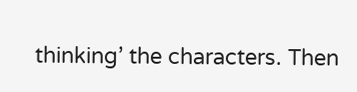thinking’ the characters. Then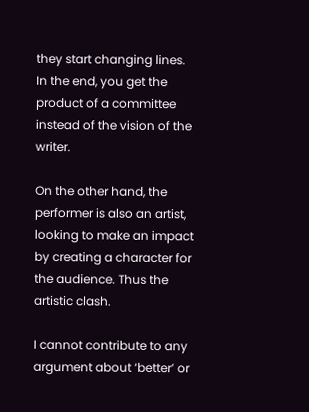they start changing lines. In the end, you get the product of a committee instead of the vision of the writer.

On the other hand, the performer is also an artist, looking to make an impact by creating a character for the audience. Thus the artistic clash.

I cannot contribute to any argument about ‘better’ or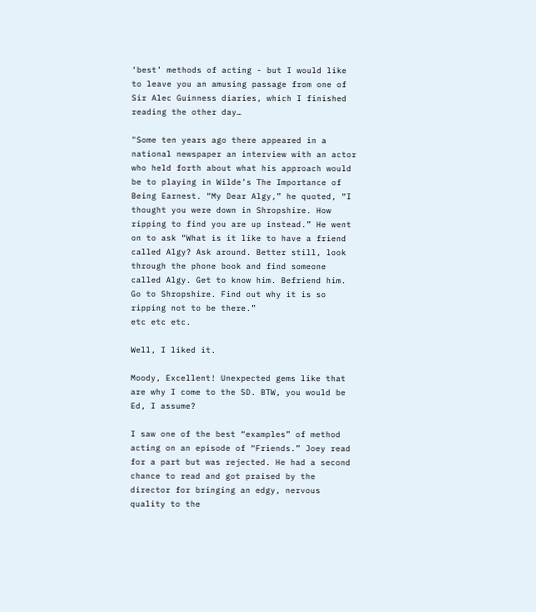‘best’ methods of acting - but I would like to leave you an amusing passage from one of Sir Alec Guinness diaries, which I finished reading the other day…

"Some ten years ago there appeared in a national newspaper an interview with an actor who held forth about what his approach would be to playing in Wilde’s The Importance of Being Earnest. “My Dear Algy,” he quoted, “I thought you were down in Shropshire. How ripping to find you are up instead.” He went on to ask “What is it like to have a friend called Algy? Ask around. Better still, look through the phone book and find someone called Algy. Get to know him. Befriend him. Go to Shropshire. Find out why it is so ripping not to be there.”
etc etc etc.

Well, I liked it.

Moody, Excellent! Unexpected gems like that are why I come to the SD. BTW, you would be Ed, I assume?

I saw one of the best “examples” of method acting on an episode of “Friends.” Joey read for a part but was rejected. He had a second chance to read and got praised by the director for bringing an edgy, nervous quality to the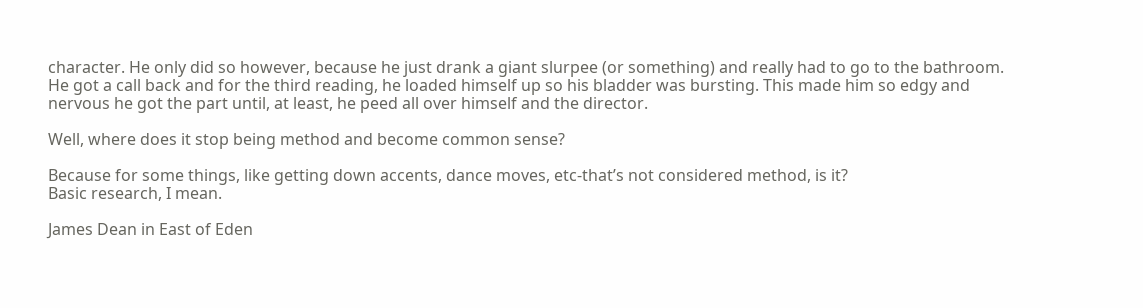character. He only did so however, because he just drank a giant slurpee (or something) and really had to go to the bathroom. He got a call back and for the third reading, he loaded himself up so his bladder was bursting. This made him so edgy and nervous he got the part until, at least, he peed all over himself and the director.

Well, where does it stop being method and become common sense?

Because for some things, like getting down accents, dance moves, etc-that’s not considered method, is it?
Basic research, I mean.

James Dean in East of Eden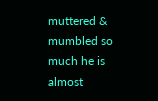muttered & mumbled so much he is almost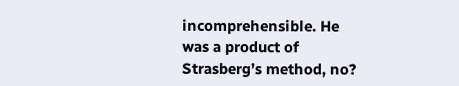incomprehensible. He was a product of Strasberg’s method, no?